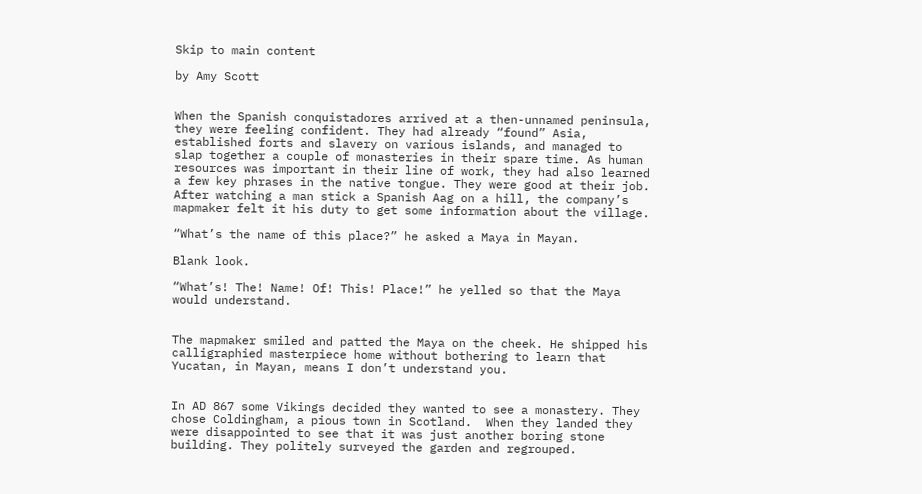Skip to main content

by Amy Scott


When the Spanish conquistadores arrived at a then-unnamed peninsula, they were feeling confident. They had already “found” Asia, established forts and slavery on various islands, and managed to slap together a couple of monasteries in their spare time. As human resources was important in their line of work, they had also learned a few key phrases in the native tongue. They were good at their job. After watching a man stick a Spanish Aag on a hill, the company’s mapmaker felt it his duty to get some information about the village.

“What’s the name of this place?” he asked a Maya in Mayan.

Blank look.

“What’s! The! Name! Of! This! Place!” he yelled so that the Maya would understand.


The mapmaker smiled and patted the Maya on the cheek. He shipped his calligraphied masterpiece home without bothering to learn that Yucatan, in Mayan, means I don’t understand you.


In AD 867 some Vikings decided they wanted to see a monastery. They chose Coldingham, a pious town in Scotland.  When they landed they were disappointed to see that it was just another boring stone building. They politely surveyed the garden and regrouped.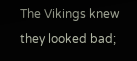The Vikings knew they looked bad;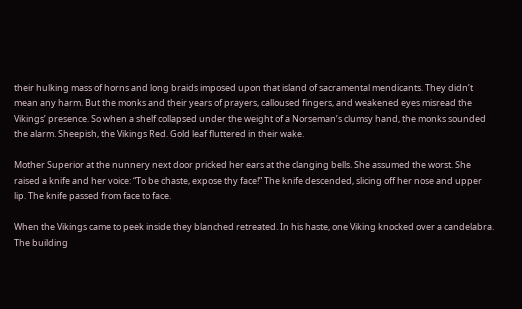their hulking mass of horns and long braids imposed upon that island of sacramental mendicants. They didn’t mean any harm. But the monks and their years of prayers, calloused fingers, and weakened eyes misread the Vikings’ presence. So when a shelf collapsed under the weight of a Norseman’s clumsy hand, the monks sounded the alarm. Sheepish, the Vikings Red. Gold leaf fluttered in their wake.

Mother Superior at the nunnery next door pricked her ears at the clanging bells. She assumed the worst. She raised a knife and her voice: “To be chaste, expose thy face!” The knife descended, slicing off her nose and upper lip. The knife passed from face to face.

When the Vikings came to peek inside they blanched retreated. In his haste, one Viking knocked over a candelabra.  The building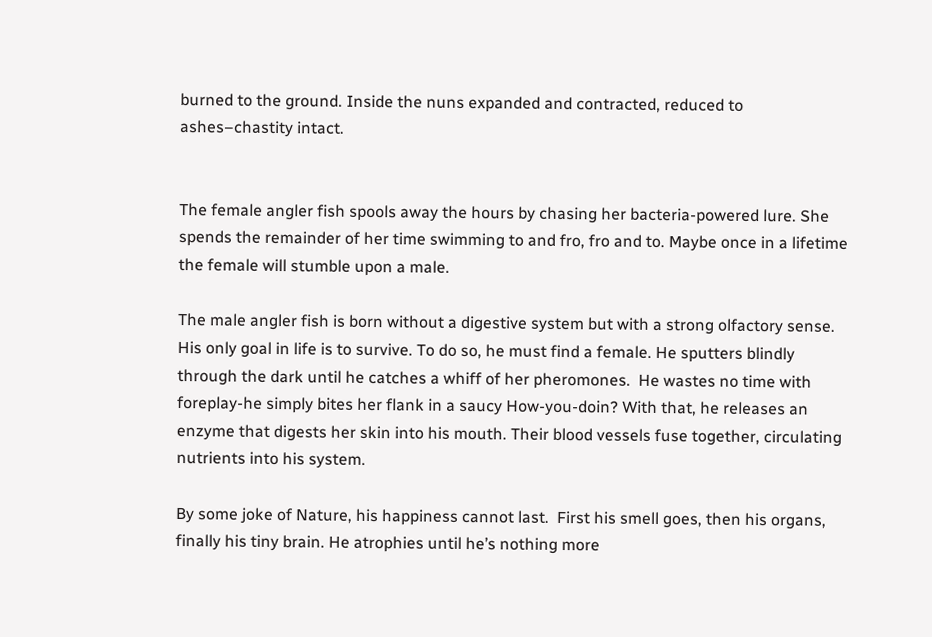burned to the ground. Inside the nuns expanded and contracted, reduced to ashes–chastity intact.


The female angler fish spools away the hours by chasing her bacteria-powered lure. She spends the remainder of her time swimming to and fro, fro and to. Maybe once in a lifetime the female will stumble upon a male.

The male angler fish is born without a digestive system but with a strong olfactory sense. His only goal in life is to survive. To do so, he must find a female. He sputters blindly through the dark until he catches a whiff of her pheromones.  He wastes no time with foreplay-he simply bites her flank in a saucy How-you-doin? With that, he releases an enzyme that digests her skin into his mouth. Their blood vessels fuse together, circulating nutrients into his system.

By some joke of Nature, his happiness cannot last.  First his smell goes, then his organs, finally his tiny brain. He atrophies until he’s nothing more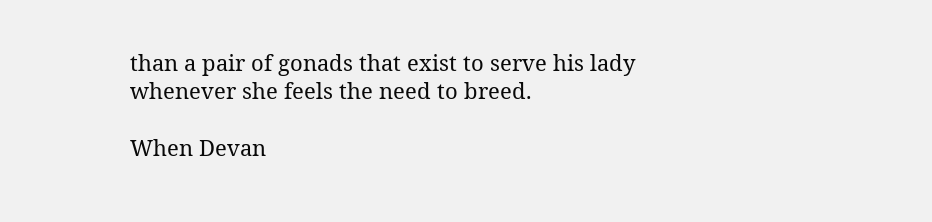than a pair of gonads that exist to serve his lady whenever she feels the need to breed.

When Devan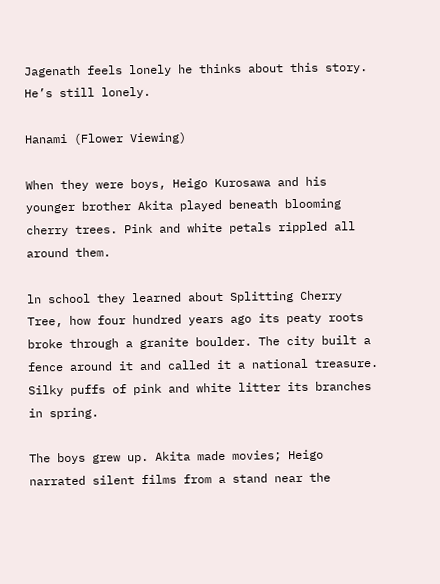Jagenath feels lonely he thinks about this story. He’s still lonely.

Hanami (Flower Viewing)

When they were boys, Heigo Kurosawa and his younger brother Akita played beneath blooming cherry trees. Pink and white petals rippled all around them.

ln school they learned about Splitting Cherry Tree, how four hundred years ago its peaty roots broke through a granite boulder. The city built a fence around it and called it a national treasure. Silky puffs of pink and white litter its branches in spring.

The boys grew up. Akita made movies; Heigo narrated silent films from a stand near the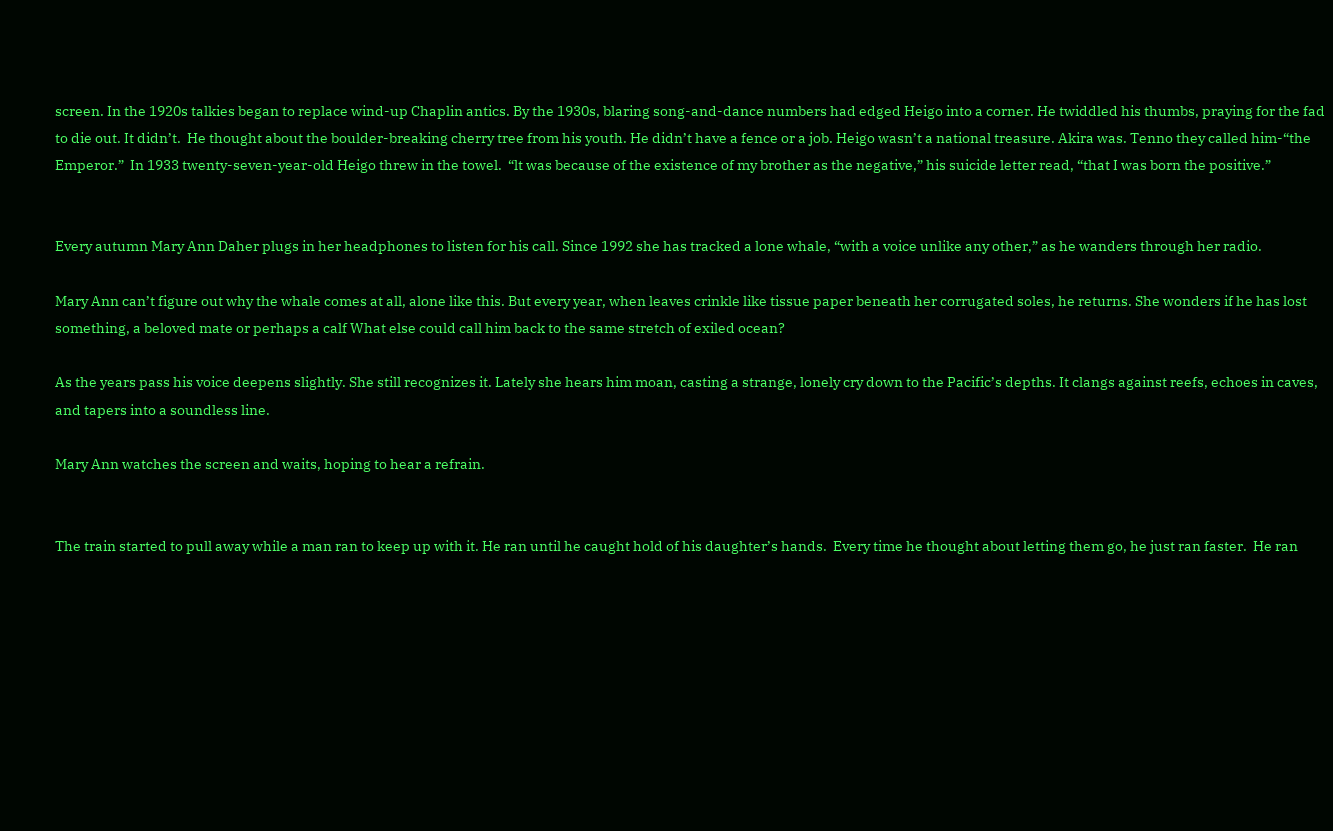screen. In the 1920s talkies began to replace wind-up Chaplin antics. By the 1930s, blaring song-and-dance numbers had edged Heigo into a corner. He twiddled his thumbs, praying for the fad to die out. It didn’t.  He thought about the boulder-breaking cherry tree from his youth. He didn’t have a fence or a job. Heigo wasn’t a national treasure. Akira was. Tenno they called him-“the Emperor.”  In 1933 twenty-seven-year-old Heigo threw in the towel.  “lt was because of the existence of my brother as the negative,” his suicide letter read, “that I was born the positive.”


Every autumn Mary Ann Daher plugs in her headphones to listen for his call. Since 1992 she has tracked a lone whale, “with a voice unlike any other,” as he wanders through her radio.

Mary Ann can’t figure out why the whale comes at all, alone like this. But every year, when leaves crinkle like tissue paper beneath her corrugated soles, he returns. She wonders if he has lost something, a beloved mate or perhaps a calf What else could call him back to the same stretch of exiled ocean?

As the years pass his voice deepens slightly. She still recognizes it. Lately she hears him moan, casting a strange, lonely cry down to the Pacific’s depths. It clangs against reefs, echoes in caves, and tapers into a soundless line.

Mary Ann watches the screen and waits, hoping to hear a refrain.


The train started to pull away while a man ran to keep up with it. He ran until he caught hold of his daughter’s hands.  Every time he thought about letting them go, he just ran faster.  He ran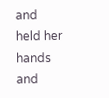and held her hands and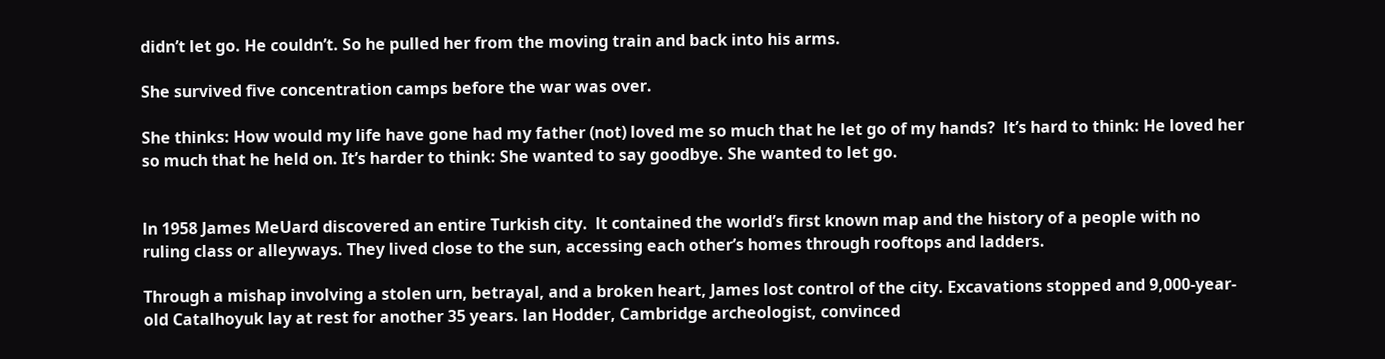didn’t let go. He couldn’t. So he pulled her from the moving train and back into his arms.

She survived five concentration camps before the war was over.

She thinks: How would my life have gone had my father (not) loved me so much that he let go of my hands?  lt’s hard to think: He loved her so much that he held on. It’s harder to think: She wanted to say goodbye. She wanted to let go.


ln 1958 James MeUard discovered an entire Turkish city.  lt contained the world’s first known map and the history of a people with no ruling class or alleyways. They lived close to the sun, accessing each other’s homes through rooftops and ladders.

Through a mishap involving a stolen urn, betrayal, and a broken heart, James lost control of the city. Excavations stopped and 9,000-year-old Catalhoyuk lay at rest for another 35 years. lan Hodder, Cambridge archeologist, convinced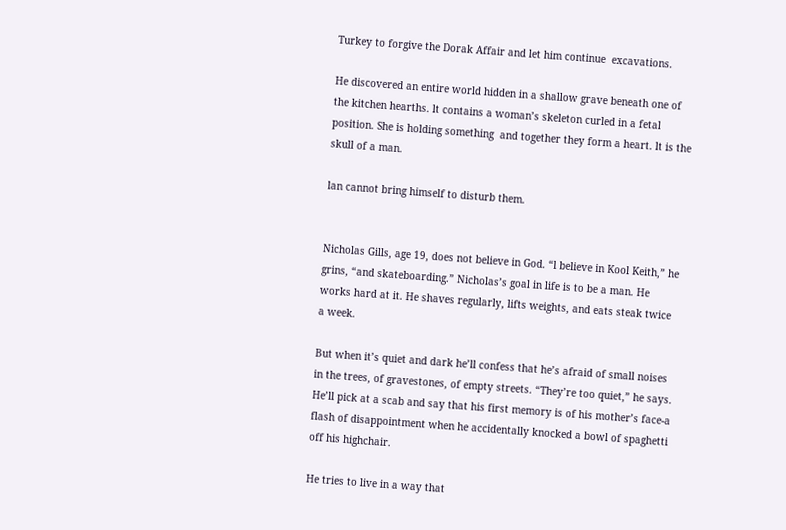Turkey to forgive the Dorak Affair and let him continue  excavations.

He discovered an entire world hidden in a shallow grave beneath one of the kitchen hearths. lt contains a woman’s skeleton curled in a fetal position. She is holding something  and together they form a heart. lt is the skull of a man.

lan cannot bring himself to disturb them.


Nicholas Gills, age 19, does not believe in God. “l believe in Kool Keith,” he grins, “and skateboarding.” Nicholas’s goal in life is to be a man. He works hard at it. He shaves regularly, lifts weights, and eats steak twice a week.

But when it’s quiet and dark he’ll confess that he’s afraid of small noises in the trees, of gravestones, of empty streets. “They’re too quiet,” he says. He’ll pick at a scab and say that his first memory is of his mother’s face-a flash of disappointment when he accidentally knocked a bowl of spaghetti off his highchair.

He tries to live in a way that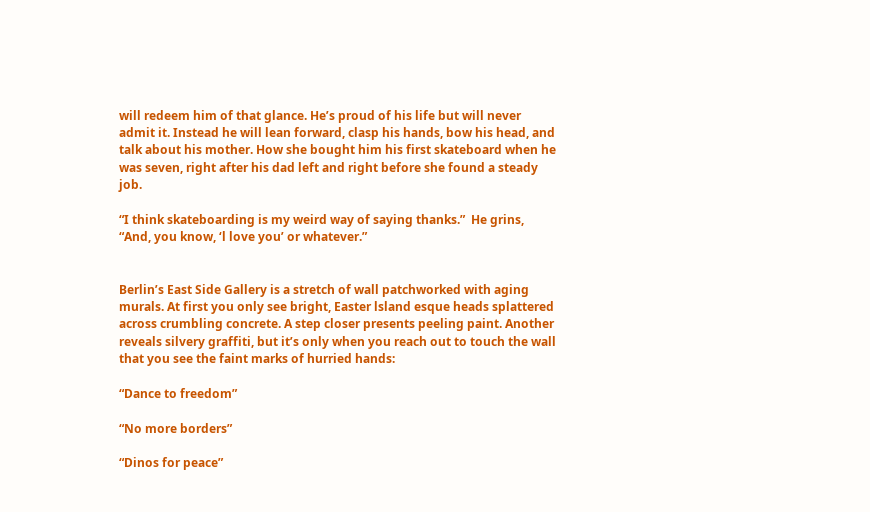will redeem him of that glance. He’s proud of his life but will never admit it. Instead he will lean forward, clasp his hands, bow his head, and talk about his mother. How she bought him his first skateboard when he was seven, right after his dad left and right before she found a steady job.

“I think skateboarding is my weird way of saying thanks.”  He grins, “And, you know, ‘l love you’ or whatever.”


Berlin’s East Side Gallery is a stretch of wall patchworked with aging murals. At first you only see bright, Easter lsland esque heads splattered across crumbling concrete. A step closer presents peeling paint. Another reveals silvery graffiti, but it’s only when you reach out to touch the wall that you see the faint marks of hurried hands:

“Dance to freedom”

“No more borders”

“Dinos for peace”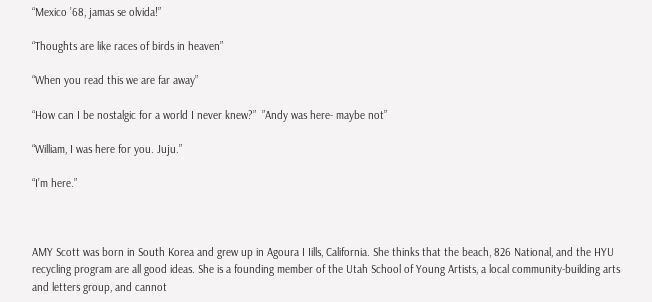“Mexico ’68, jamas se olvida!”

“Thoughts are like races of birds in heaven”

“When you read this we are far away”

“How can I be nostalgic for a world I never knew?”  ”Andy was here- maybe not”

“William, I was here for you. Juju.”

“I’m here.”



AMY Scott was born in South Korea and grew up in Agoura I Iills, California. She thinks that the beach, 826 National, and the HYU recycling program are all good ideas. She is a founding member of the Utah School of Young Artists, a local community-building arts and letters group, and cannot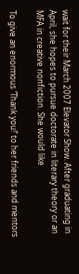wait for their March 2007 Elevator Show. After graduating in April, she hopes to pursue doctorate in literary theory or an MFA in creative nonfiction. She would like

To give an enormous ‘Thank you!’ to her friends and mentors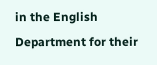in the English Department for their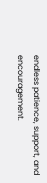endless patience, support, and encouragement.